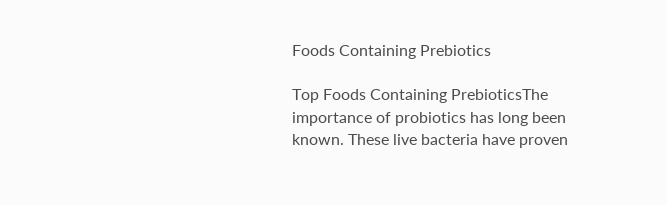Foods Containing Prebiotics

Top Foods Containing PrebioticsThe importance of probiotics has long been known. These live bacteria have proven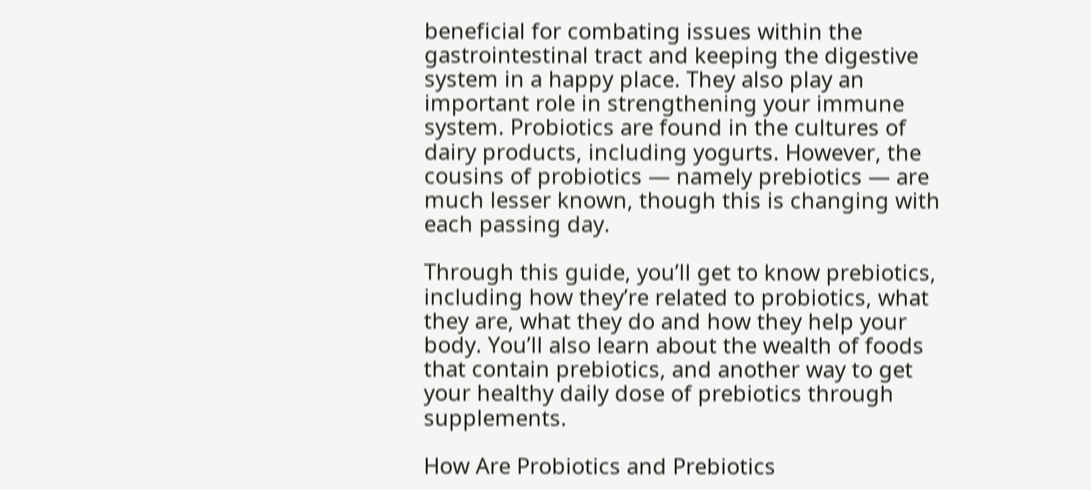beneficial for combating issues within the gastrointestinal tract and keeping the digestive system in a happy place. They also play an important role in strengthening your immune system. Probiotics are found in the cultures of dairy products, including yogurts. However, the cousins of probiotics — namely prebiotics — are much lesser known, though this is changing with each passing day.

Through this guide, you’ll get to know prebiotics, including how they’re related to probiotics, what they are, what they do and how they help your body. You’ll also learn about the wealth of foods that contain prebiotics, and another way to get your healthy daily dose of prebiotics through supplements.

How Are Probiotics and Prebiotics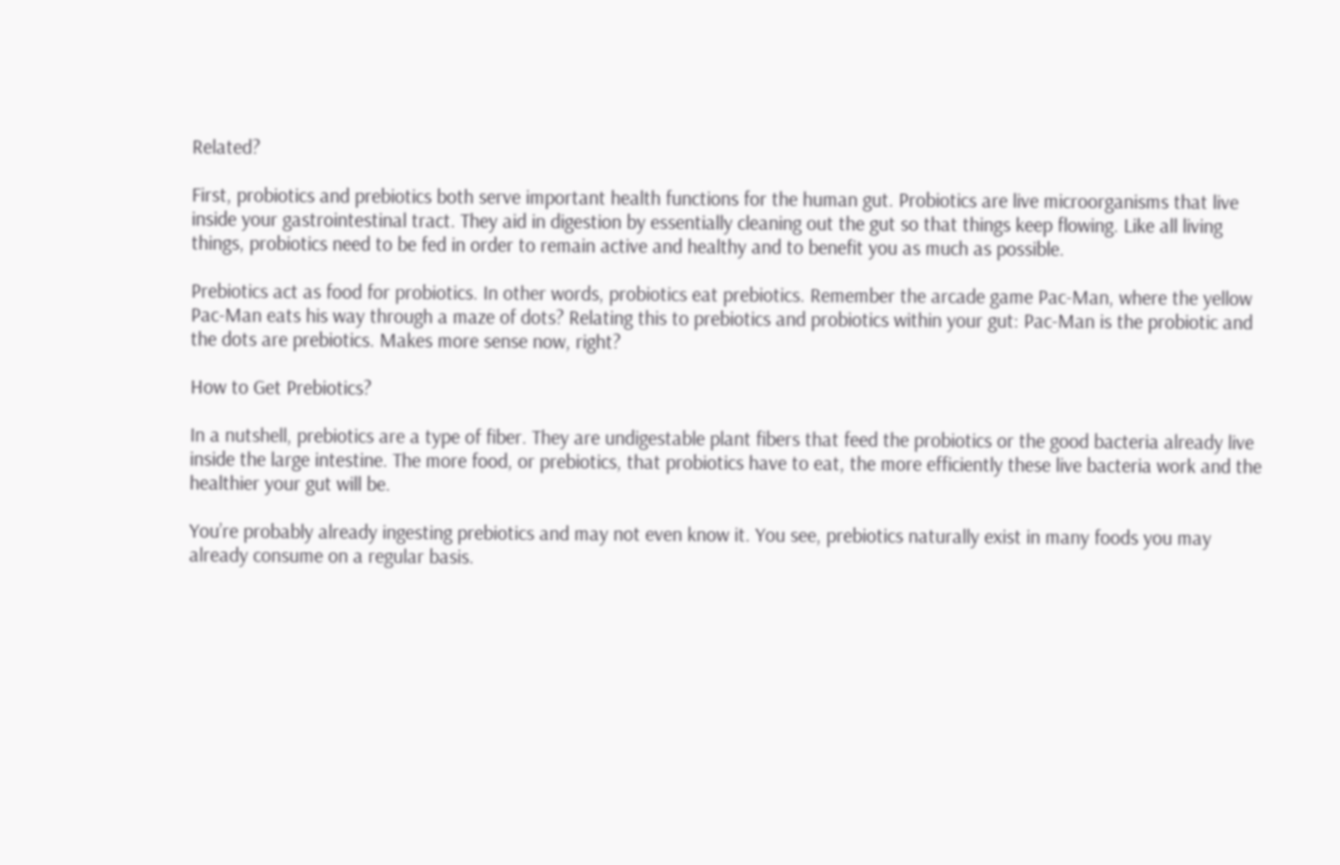Related?

First, probiotics and prebiotics both serve important health functions for the human gut. Probiotics are live microorganisms that live inside your gastrointestinal tract. They aid in digestion by essentially cleaning out the gut so that things keep flowing. Like all living things, probiotics need to be fed in order to remain active and healthy and to benefit you as much as possible.

Prebiotics act as food for probiotics. In other words, probiotics eat prebiotics. Remember the arcade game Pac-Man, where the yellow Pac-Man eats his way through a maze of dots? Relating this to prebiotics and probiotics within your gut: Pac-Man is the probiotic and the dots are prebiotics. Makes more sense now, right?

How to Get Prebiotics?

In a nutshell, prebiotics are a type of fiber. They are undigestable plant fibers that feed the probiotics or the good bacteria already live inside the large intestine. The more food, or prebiotics, that probiotics have to eat, the more efficiently these live bacteria work and the healthier your gut will be.

You’re probably already ingesting prebiotics and may not even know it. You see, prebiotics naturally exist in many foods you may already consume on a regular basis.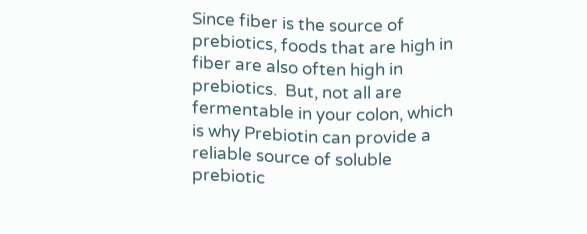Since fiber is the source of prebiotics, foods that are high in fiber are also often high in prebiotics.  But, not all are fermentable in your colon, which is why Prebiotin can provide a reliable source of soluble prebiotic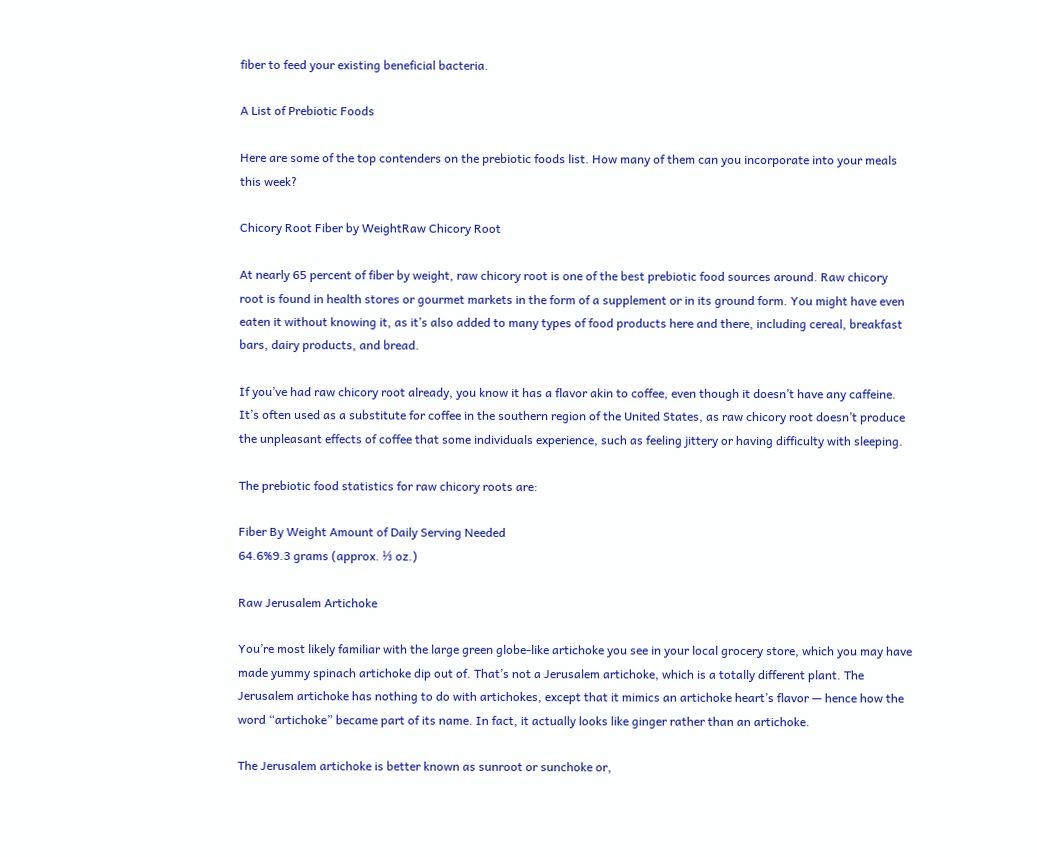fiber to feed your existing beneficial bacteria.

A List of Prebiotic Foods

Here are some of the top contenders on the prebiotic foods list. How many of them can you incorporate into your meals this week?

Chicory Root Fiber by WeightRaw Chicory Root

At nearly 65 percent of fiber by weight, raw chicory root is one of the best prebiotic food sources around. Raw chicory root is found in health stores or gourmet markets in the form of a supplement or in its ground form. You might have even eaten it without knowing it, as it’s also added to many types of food products here and there, including cereal, breakfast bars, dairy products, and bread.

If you’ve had raw chicory root already, you know it has a flavor akin to coffee, even though it doesn’t have any caffeine. It’s often used as a substitute for coffee in the southern region of the United States, as raw chicory root doesn’t produce the unpleasant effects of coffee that some individuals experience, such as feeling jittery or having difficulty with sleeping.

The prebiotic food statistics for raw chicory roots are:

Fiber By Weight Amount of Daily Serving Needed
64.6%9.3 grams (approx. ⅓ oz.)

Raw Jerusalem Artichoke

You’re most likely familiar with the large green globe-like artichoke you see in your local grocery store, which you may have made yummy spinach artichoke dip out of. That’s not a Jerusalem artichoke, which is a totally different plant. The Jerusalem artichoke has nothing to do with artichokes, except that it mimics an artichoke heart’s flavor — hence how the word “artichoke” became part of its name. In fact, it actually looks like ginger rather than an artichoke.

The Jerusalem artichoke is better known as sunroot or sunchoke or,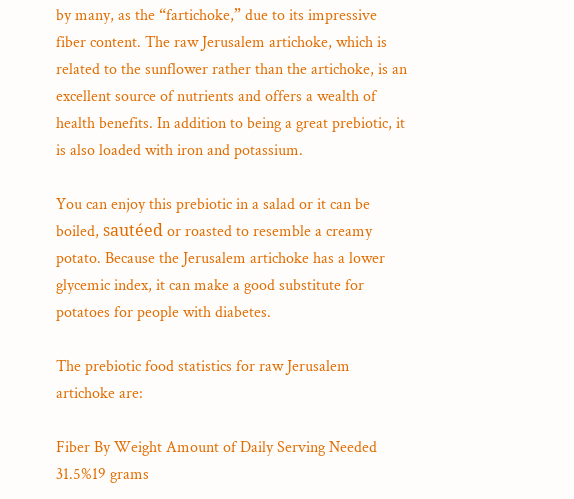by many, as the “fartichoke,” due to its impressive fiber content. The raw Jerusalem artichoke, which is related to the sunflower rather than the artichoke, is an excellent source of nutrients and offers a wealth of health benefits. In addition to being a great prebiotic, it is also loaded with iron and potassium.

You can enjoy this prebiotic in a salad or it can be boiled, sautéed or roasted to resemble a creamy potato. Because the Jerusalem artichoke has a lower glycemic index, it can make a good substitute for potatoes for people with diabetes.

The prebiotic food statistics for raw Jerusalem artichoke are:

Fiber By Weight Amount of Daily Serving Needed
31.5%19 grams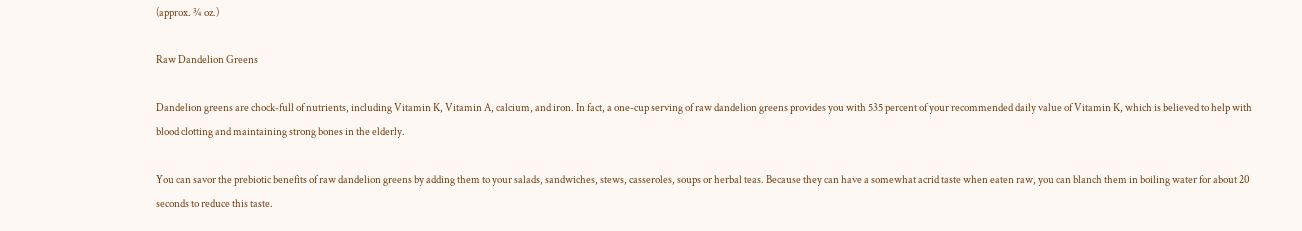(approx. ¾ oz.)

Raw Dandelion Greens

Dandelion greens are chock-full of nutrients, including Vitamin K, Vitamin A, calcium, and iron. In fact, a one-cup serving of raw dandelion greens provides you with 535 percent of your recommended daily value of Vitamin K, which is believed to help with blood clotting and maintaining strong bones in the elderly.

You can savor the prebiotic benefits of raw dandelion greens by adding them to your salads, sandwiches, stews, casseroles, soups or herbal teas. Because they can have a somewhat acrid taste when eaten raw, you can blanch them in boiling water for about 20 seconds to reduce this taste.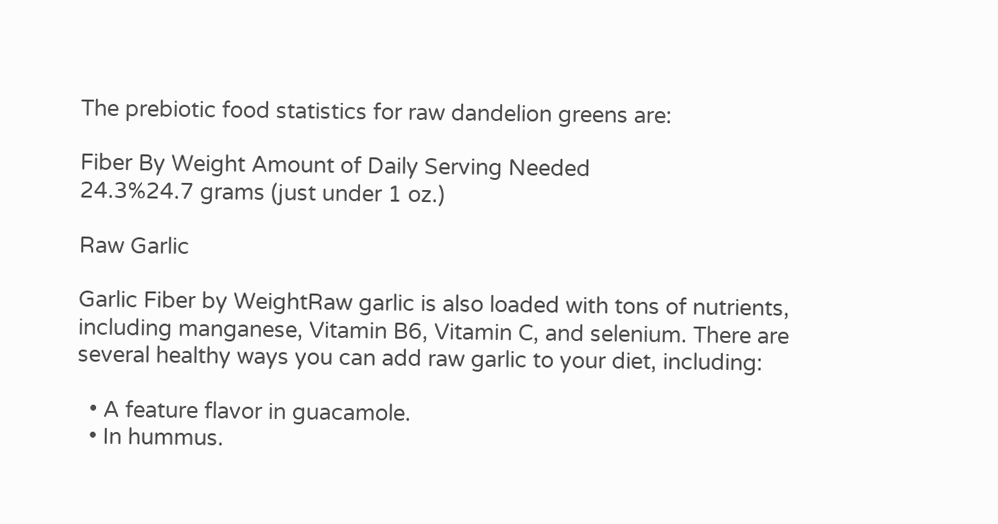The prebiotic food statistics for raw dandelion greens are:

Fiber By Weight Amount of Daily Serving Needed
24.3%24.7 grams (just under 1 oz.)

Raw Garlic

Garlic Fiber by WeightRaw garlic is also loaded with tons of nutrients, including manganese, Vitamin B6, Vitamin C, and selenium. There are several healthy ways you can add raw garlic to your diet, including:

  • A feature flavor in guacamole.
  • In hummus.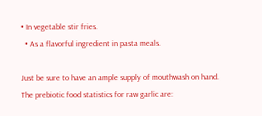• In vegetable stir fries.
  • As a flavorful ingredient in pasta meals.

Just be sure to have an ample supply of mouthwash on hand. The prebiotic food statistics for raw garlic are: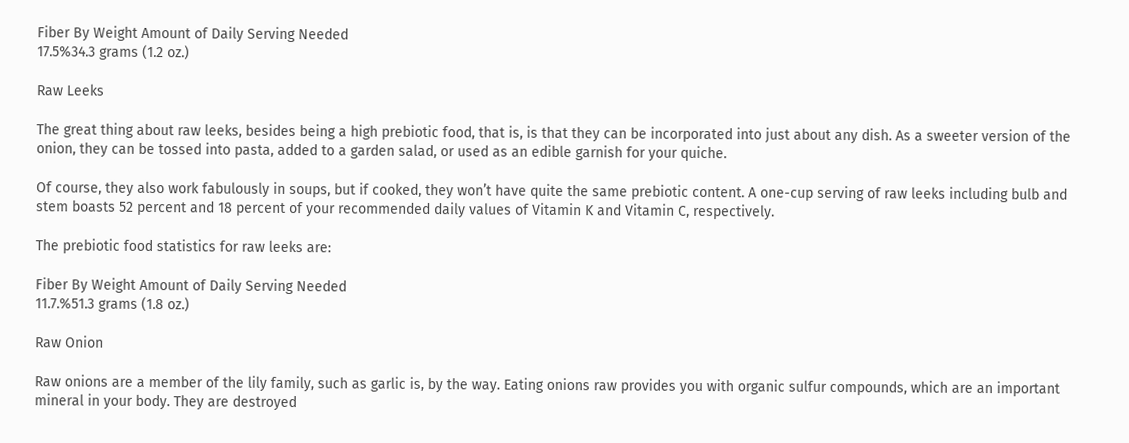Fiber By Weight Amount of Daily Serving Needed
17.5%34.3 grams (1.2 oz.)

Raw Leeks

The great thing about raw leeks, besides being a high prebiotic food, that is, is that they can be incorporated into just about any dish. As a sweeter version of the onion, they can be tossed into pasta, added to a garden salad, or used as an edible garnish for your quiche.

Of course, they also work fabulously in soups, but if cooked, they won’t have quite the same prebiotic content. A one-cup serving of raw leeks including bulb and stem boasts 52 percent and 18 percent of your recommended daily values of Vitamin K and Vitamin C, respectively.

The prebiotic food statistics for raw leeks are:

Fiber By Weight Amount of Daily Serving Needed
11.7.%51.3 grams (1.8 oz.)

Raw Onion

Raw onions are a member of the lily family, such as garlic is, by the way. Eating onions raw provides you with organic sulfur compounds, which are an important mineral in your body. They are destroyed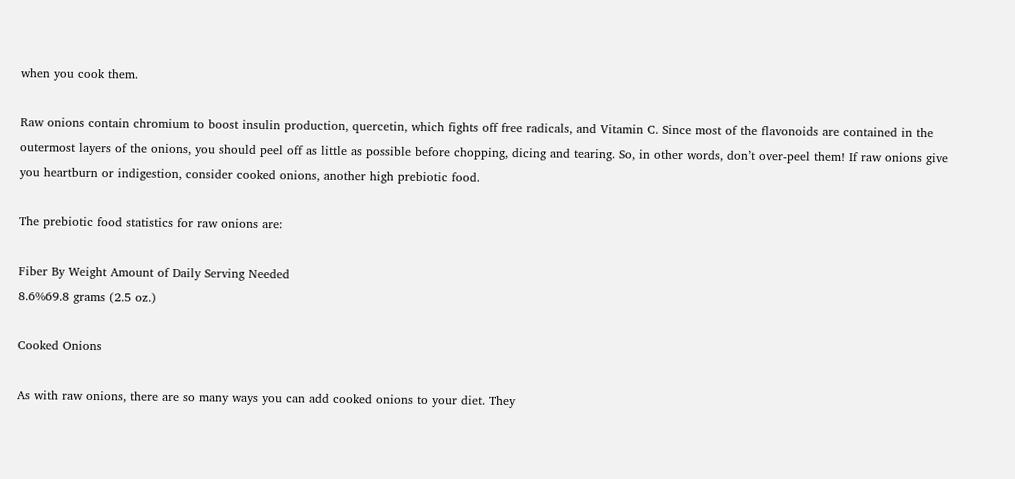when you cook them.

Raw onions contain chromium to boost insulin production, quercetin, which fights off free radicals, and Vitamin C. Since most of the flavonoids are contained in the outermost layers of the onions, you should peel off as little as possible before chopping, dicing and tearing. So, in other words, don’t over-peel them! If raw onions give you heartburn or indigestion, consider cooked onions, another high prebiotic food.

The prebiotic food statistics for raw onions are:

Fiber By Weight Amount of Daily Serving Needed
8.6%69.8 grams (2.5 oz.)

Cooked Onions

As with raw onions, there are so many ways you can add cooked onions to your diet. They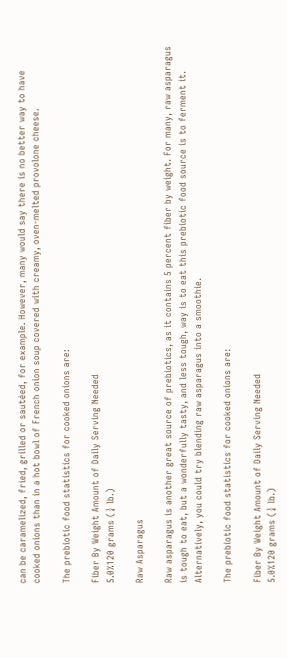can be caramelized, fried, grilled or sautéed, for example. However, many would say there is no better way to have cooked onions than in a hot bowl of French onion soup covered with creamy, oven-melted provolone cheese.

The prebiotic food statistics for cooked onions are:

Fiber By Weight Amount of Daily Serving Needed
5.0%120 grams (¼ lb.)

Raw Asparagus

Raw asparagus is another great source of prebiotics, as it contains 5 percent fiber by weight. For many, raw asparagus is tough to eat, but a wonderfully tasty, and less tough, way is to eat this prebiotic food source is to ferment it. Alternatively, you could try blending raw asparagus into a smoothie.

The prebiotic food statistics for cooked onions are:

Fiber By Weight Amount of Daily Serving Needed
5.0%120 grams (¼ lb.)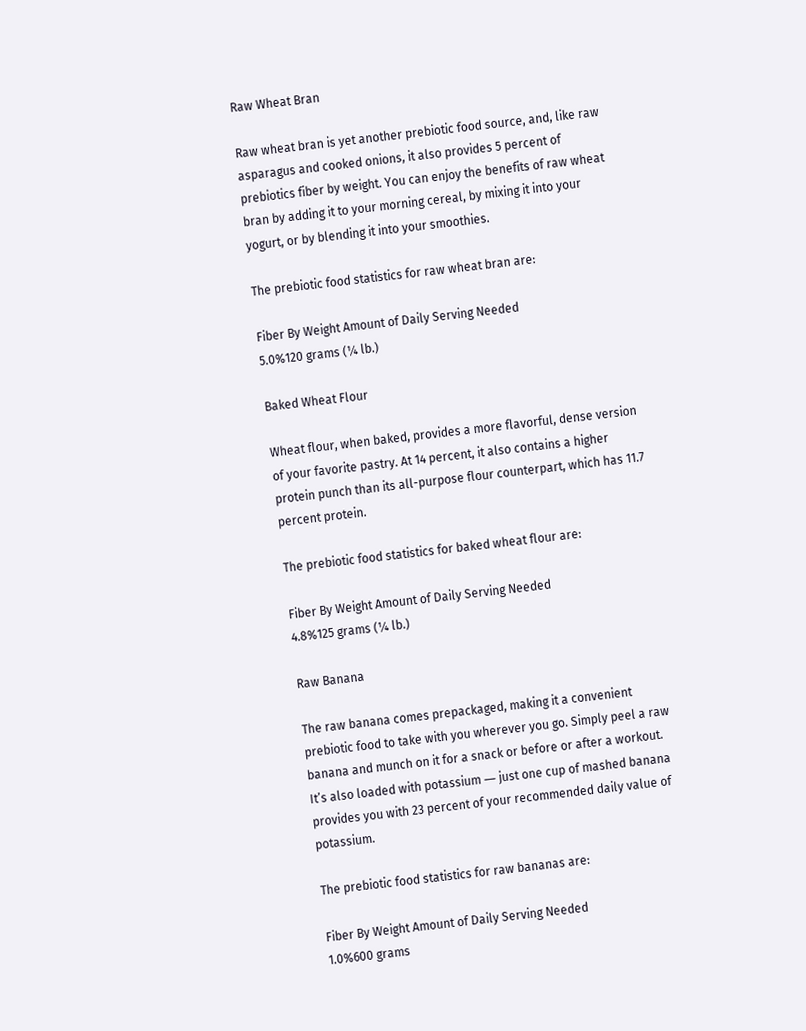Raw Wheat Bran

Raw wheat bran is yet another prebiotic food source, and, like raw asparagus and cooked onions, it also provides 5 percent of prebiotics fiber by weight. You can enjoy the benefits of raw wheat bran by adding it to your morning cereal, by mixing it into your yogurt, or by blending it into your smoothies.

The prebiotic food statistics for raw wheat bran are:

Fiber By Weight Amount of Daily Serving Needed
5.0%120 grams (¼ lb.)

Baked Wheat Flour

Wheat flour, when baked, provides a more flavorful, dense version of your favorite pastry. At 14 percent, it also contains a higher protein punch than its all-purpose flour counterpart, which has 11.7 percent protein.

The prebiotic food statistics for baked wheat flour are:

Fiber By Weight Amount of Daily Serving Needed
4.8%125 grams (¼ lb.)

Raw Banana

The raw banana comes prepackaged, making it a convenient prebiotic food to take with you wherever you go. Simply peel a raw banana and munch on it for a snack or before or after a workout. It’s also loaded with potassium ― just one cup of mashed banana provides you with 23 percent of your recommended daily value of potassium.

The prebiotic food statistics for raw bananas are:

Fiber By Weight Amount of Daily Serving Needed
1.0%600 grams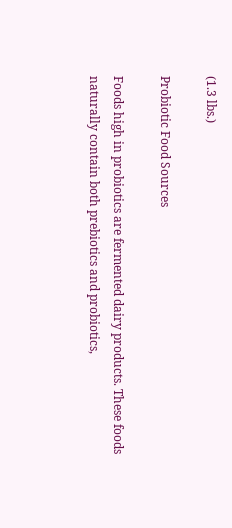(1.3 lbs.)

Probiotic Food Sources

Foods high in probiotics are fermented dairy products. These foods naturally contain both prebiotics and probiotics,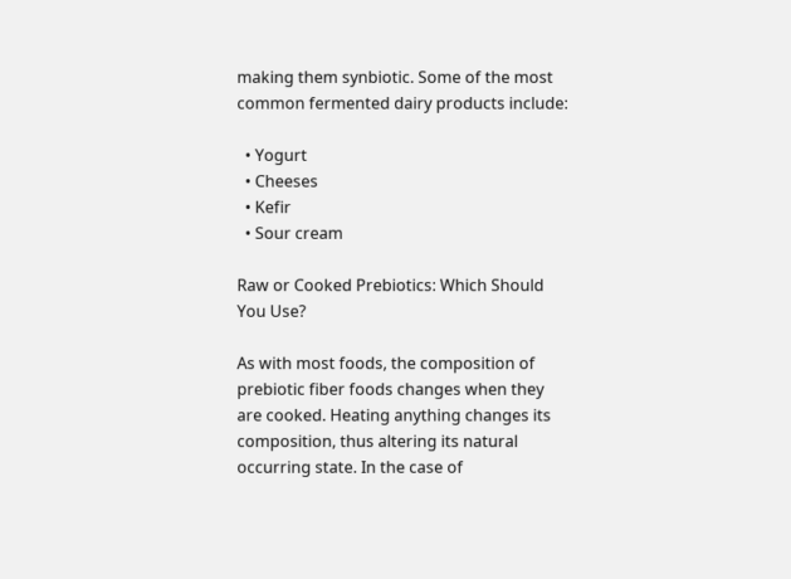making them synbiotic. Some of the most common fermented dairy products include:

  • Yogurt
  • Cheeses
  • Kefir
  • Sour cream

Raw or Cooked Prebiotics: Which Should You Use?

As with most foods, the composition of prebiotic fiber foods changes when they are cooked. Heating anything changes its composition, thus altering its natural occurring state. In the case of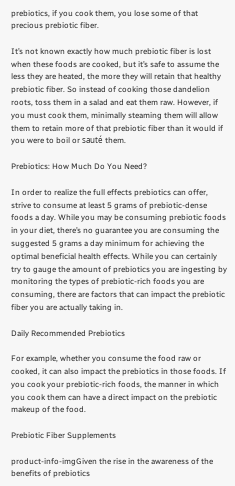prebiotics, if you cook them, you lose some of that precious prebiotic fiber.

It’s not known exactly how much prebiotic fiber is lost when these foods are cooked, but it’s safe to assume the less they are heated, the more they will retain that healthy prebiotic fiber. So instead of cooking those dandelion roots, toss them in a salad and eat them raw. However, if you must cook them, minimally steaming them will allow them to retain more of that prebiotic fiber than it would if you were to boil or sauté them.

Prebiotics: How Much Do You Need?

In order to realize the full effects prebiotics can offer, strive to consume at least 5 grams of prebiotic-dense foods a day. While you may be consuming prebiotic foods in your diet, there’s no guarantee you are consuming the suggested 5 grams a day minimum for achieving the optimal beneficial health effects. While you can certainly try to gauge the amount of prebiotics you are ingesting by monitoring the types of prebiotic-rich foods you are consuming, there are factors that can impact the prebiotic fiber you are actually taking in.

Daily Recommended Prebiotics

For example, whether you consume the food raw or cooked, it can also impact the prebiotics in those foods. If you cook your prebiotic-rich foods, the manner in which you cook them can have a direct impact on the prebiotic makeup of the food.

Prebiotic Fiber Supplements

product-info-imgGiven the rise in the awareness of the benefits of prebiotics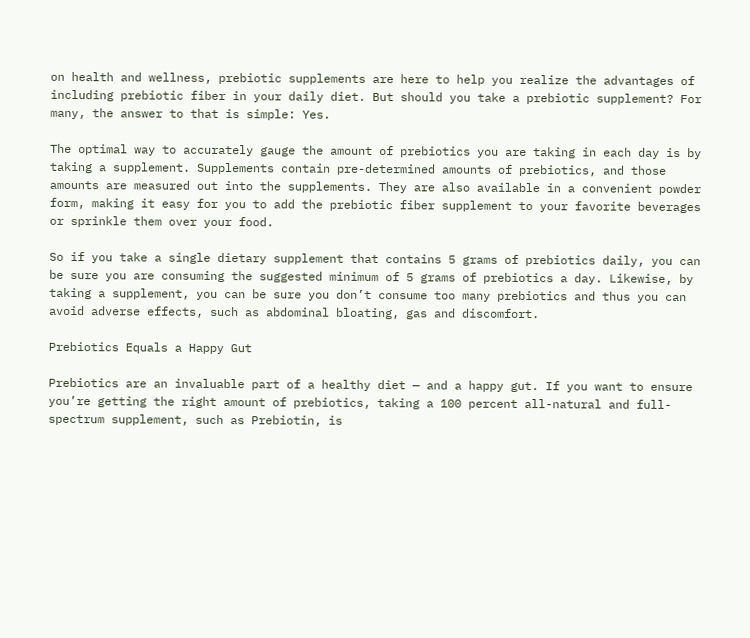on health and wellness, prebiotic supplements are here to help you realize the advantages of including prebiotic fiber in your daily diet. But should you take a prebiotic supplement? For many, the answer to that is simple: Yes.

The optimal way to accurately gauge the amount of prebiotics you are taking in each day is by taking a supplement. Supplements contain pre-determined amounts of prebiotics, and those amounts are measured out into the supplements. They are also available in a convenient powder form, making it easy for you to add the prebiotic fiber supplement to your favorite beverages or sprinkle them over your food.

So if you take a single dietary supplement that contains 5 grams of prebiotics daily, you can be sure you are consuming the suggested minimum of 5 grams of prebiotics a day. Likewise, by taking a supplement, you can be sure you don’t consume too many prebiotics and thus you can avoid adverse effects, such as abdominal bloating, gas and discomfort.

Prebiotics Equals a Happy Gut

Prebiotics are an invaluable part of a healthy diet — and a happy gut. If you want to ensure you’re getting the right amount of prebiotics, taking a 100 percent all-natural and full-spectrum supplement, such as Prebiotin, is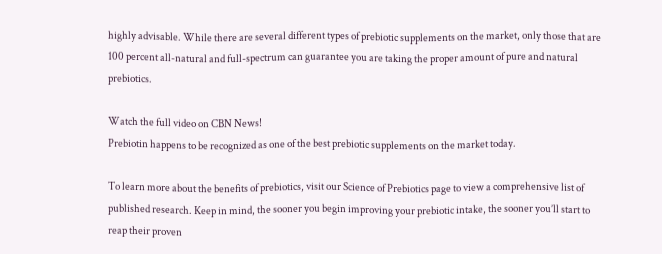highly advisable. While there are several different types of prebiotic supplements on the market, only those that are 100 percent all-natural and full-spectrum can guarantee you are taking the proper amount of pure and natural prebiotics.

Watch the full video on CBN News!
Prebiotin happens to be recognized as one of the best prebiotic supplements on the market today.

To learn more about the benefits of prebiotics, visit our Science of Prebiotics page to view a comprehensive list of published research. Keep in mind, the sooner you begin improving your prebiotic intake, the sooner you’ll start to reap their proven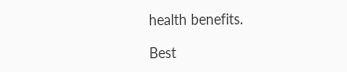health benefits.

Best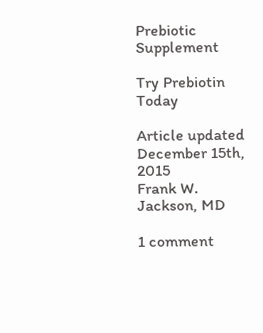Prebiotic Supplement

Try Prebiotin Today

Article updated December 15th, 2015
Frank W. Jackson, MD

1 comment